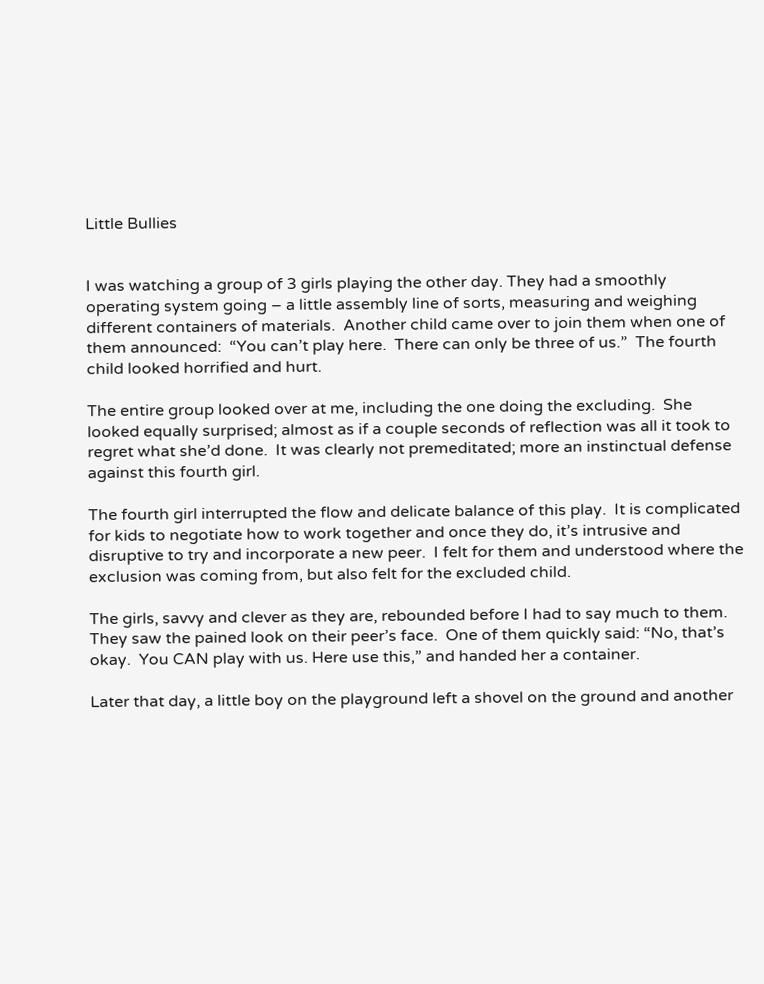Little Bullies


I was watching a group of 3 girls playing the other day. They had a smoothly operating system going – a little assembly line of sorts, measuring and weighing different containers of materials.  Another child came over to join them when one of them announced:  “You can’t play here.  There can only be three of us.”  The fourth child looked horrified and hurt.

The entire group looked over at me, including the one doing the excluding.  She looked equally surprised; almost as if a couple seconds of reflection was all it took to regret what she’d done.  It was clearly not premeditated; more an instinctual defense against this fourth girl.

The fourth girl interrupted the flow and delicate balance of this play.  It is complicated for kids to negotiate how to work together and once they do, it’s intrusive and disruptive to try and incorporate a new peer.  I felt for them and understood where the exclusion was coming from, but also felt for the excluded child.

The girls, savvy and clever as they are, rebounded before I had to say much to them.  They saw the pained look on their peer’s face.  One of them quickly said: “No, that’s okay.  You CAN play with us. Here use this,” and handed her a container.

Later that day, a little boy on the playground left a shovel on the ground and another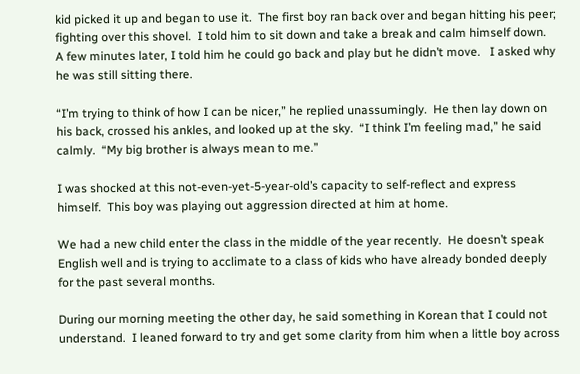kid picked it up and began to use it.  The first boy ran back over and began hitting his peer; fighting over this shovel.  I told him to sit down and take a break and calm himself down.  A few minutes later, I told him he could go back and play but he didn’t move.   I asked why he was still sitting there.

“I’m trying to think of how I can be nicer,” he replied unassumingly.  He then lay down on his back, crossed his ankles, and looked up at the sky.  “I think I’m feeling mad,” he said calmly.  “My big brother is always mean to me.”

I was shocked at this not-even-yet-5-year-old’s capacity to self-reflect and express himself.  This boy was playing out aggression directed at him at home.

We had a new child enter the class in the middle of the year recently.  He doesn’t speak English well and is trying to acclimate to a class of kids who have already bonded deeply for the past several months.

During our morning meeting the other day, he said something in Korean that I could not understand.  I leaned forward to try and get some clarity from him when a little boy across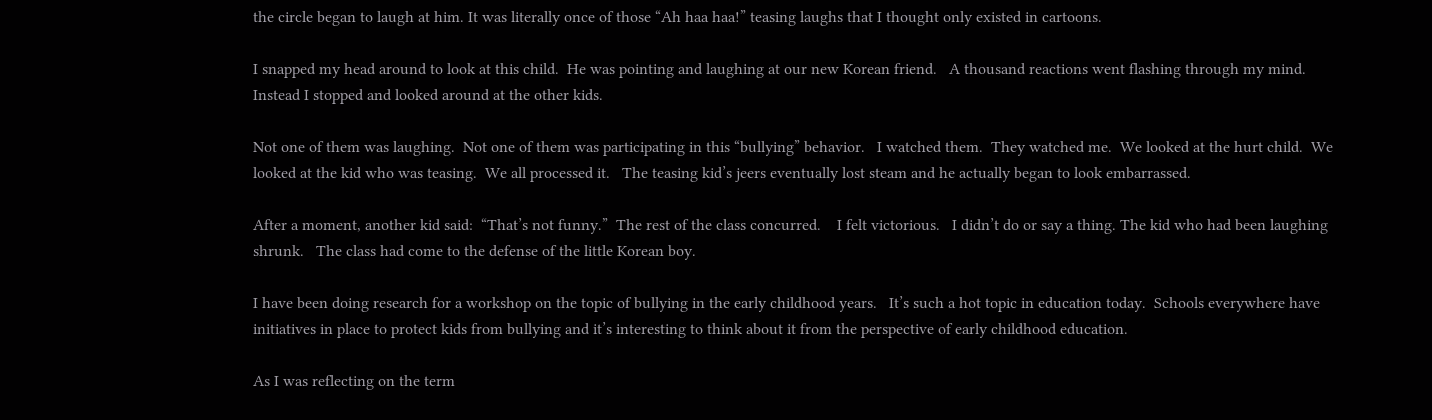the circle began to laugh at him. It was literally once of those “Ah haa haa!” teasing laughs that I thought only existed in cartoons.

I snapped my head around to look at this child.  He was pointing and laughing at our new Korean friend.   A thousand reactions went flashing through my mind.  Instead I stopped and looked around at the other kids.

Not one of them was laughing.  Not one of them was participating in this “bullying” behavior.   I watched them.  They watched me.  We looked at the hurt child.  We looked at the kid who was teasing.  We all processed it.   The teasing kid’s jeers eventually lost steam and he actually began to look embarrassed.

After a moment, another kid said:  “That’s not funny.”  The rest of the class concurred.    I felt victorious.   I didn’t do or say a thing. The kid who had been laughing shrunk.   The class had come to the defense of the little Korean boy.

I have been doing research for a workshop on the topic of bullying in the early childhood years.   It’s such a hot topic in education today.  Schools everywhere have initiatives in place to protect kids from bullying and it’s interesting to think about it from the perspective of early childhood education.

As I was reflecting on the term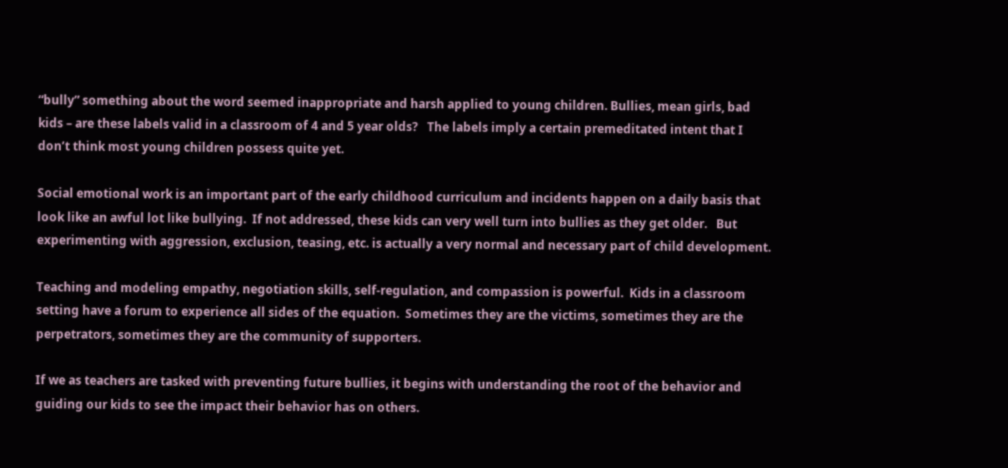“bully” something about the word seemed inappropriate and harsh applied to young children. Bullies, mean girls, bad kids – are these labels valid in a classroom of 4 and 5 year olds?   The labels imply a certain premeditated intent that I don’t think most young children possess quite yet.

Social emotional work is an important part of the early childhood curriculum and incidents happen on a daily basis that look like an awful lot like bullying.  If not addressed, these kids can very well turn into bullies as they get older.   But experimenting with aggression, exclusion, teasing, etc. is actually a very normal and necessary part of child development.

Teaching and modeling empathy, negotiation skills, self-regulation, and compassion is powerful.  Kids in a classroom setting have a forum to experience all sides of the equation.  Sometimes they are the victims, sometimes they are the perpetrators, sometimes they are the community of supporters.

If we as teachers are tasked with preventing future bullies, it begins with understanding the root of the behavior and guiding our kids to see the impact their behavior has on others.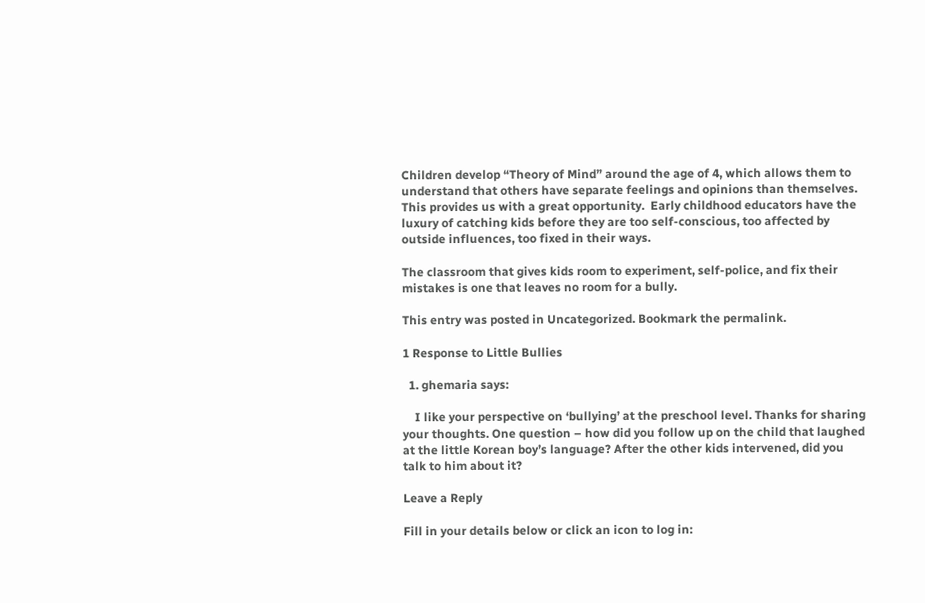Children develop “Theory of Mind” around the age of 4, which allows them to understand that others have separate feelings and opinions than themselves.   This provides us with a great opportunity.  Early childhood educators have the luxury of catching kids before they are too self-conscious, too affected by outside influences, too fixed in their ways.

The classroom that gives kids room to experiment, self-police, and fix their mistakes is one that leaves no room for a bully.

This entry was posted in Uncategorized. Bookmark the permalink.

1 Response to Little Bullies

  1. ghemaria says:

    I like your perspective on ‘bullying’ at the preschool level. Thanks for sharing your thoughts. One question – how did you follow up on the child that laughed at the little Korean boy’s language? After the other kids intervened, did you talk to him about it?

Leave a Reply

Fill in your details below or click an icon to log in: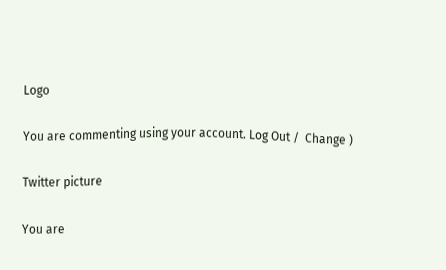Logo

You are commenting using your account. Log Out /  Change )

Twitter picture

You are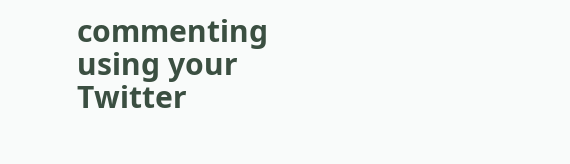commenting using your Twitter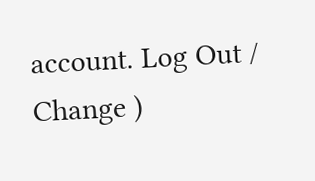account. Log Out /  Change )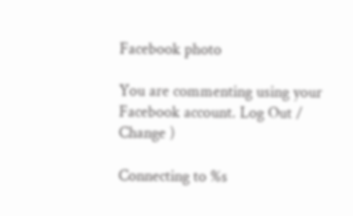Facebook photo

You are commenting using your Facebook account. Log Out /  Change )

Connecting to %s